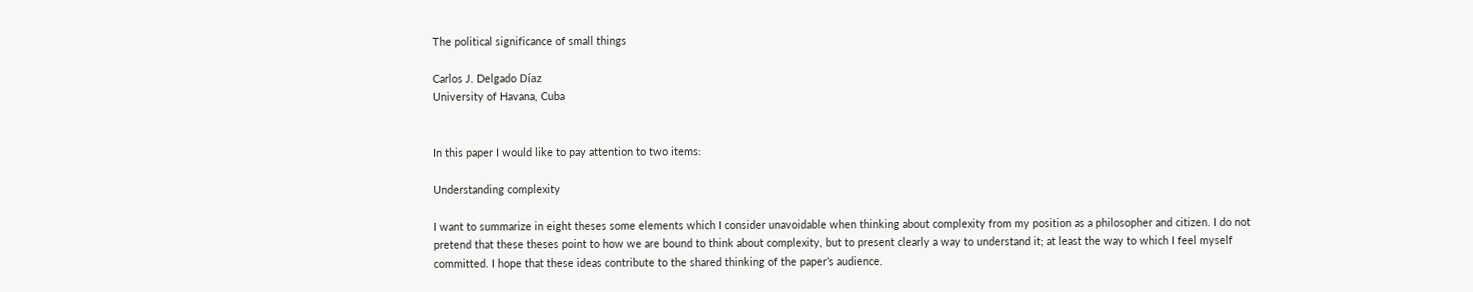The political significance of small things

Carlos J. Delgado Díaz
University of Havana, Cuba


In this paper I would like to pay attention to two items:

Understanding complexity

I want to summarize in eight theses some elements which I consider unavoidable when thinking about complexity from my position as a philosopher and citizen. I do not pretend that these theses point to how we are bound to think about complexity, but to present clearly a way to understand it; at least the way to which I feel myself committed. I hope that these ideas contribute to the shared thinking of the paper’s audience.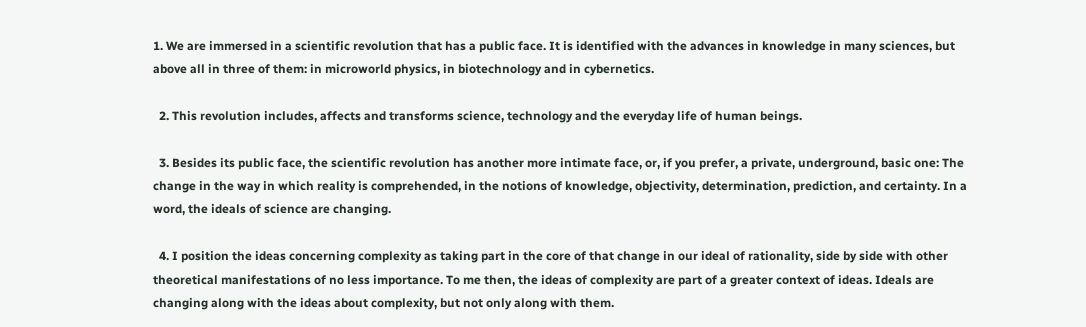1. We are immersed in a scientific revolution that has a public face. It is identified with the advances in knowledge in many sciences, but above all in three of them: in microworld physics, in biotechnology and in cybernetics.

  2. This revolution includes, affects and transforms science, technology and the everyday life of human beings.

  3. Besides its public face, the scientific revolution has another more intimate face, or, if you prefer, a private, underground, basic one: The change in the way in which reality is comprehended, in the notions of knowledge, objectivity, determination, prediction, and certainty. In a word, the ideals of science are changing.

  4. I position the ideas concerning complexity as taking part in the core of that change in our ideal of rationality, side by side with other theoretical manifestations of no less importance. To me then, the ideas of complexity are part of a greater context of ideas. Ideals are changing along with the ideas about complexity, but not only along with them.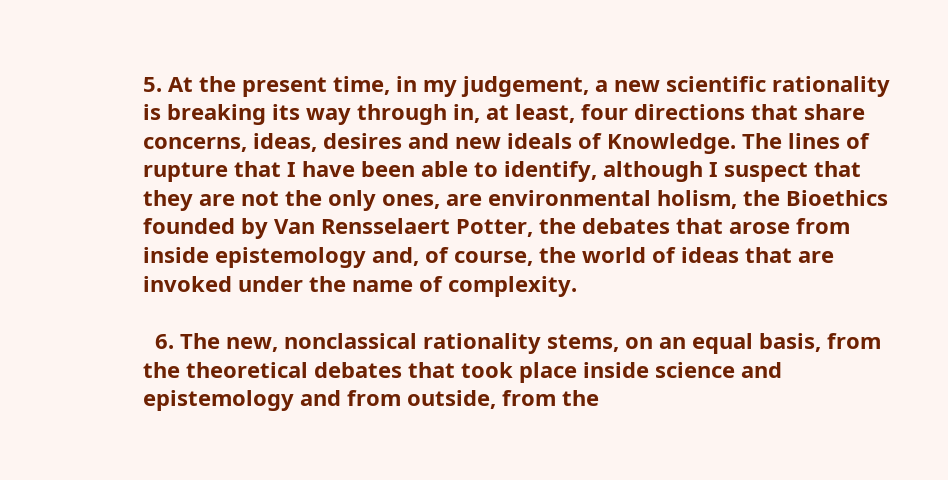5. At the present time, in my judgement, a new scientific rationality is breaking its way through in, at least, four directions that share concerns, ideas, desires and new ideals of Knowledge. The lines of rupture that I have been able to identify, although I suspect that they are not the only ones, are environmental holism, the Bioethics founded by Van Rensselaert Potter, the debates that arose from inside epistemology and, of course, the world of ideas that are invoked under the name of complexity.

  6. The new, nonclassical rationality stems, on an equal basis, from the theoretical debates that took place inside science and epistemology and from outside, from the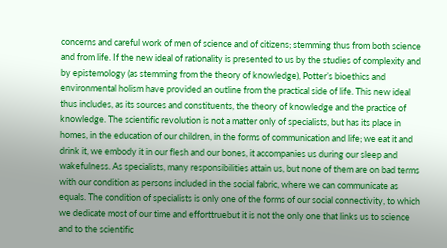concerns and careful work of men of science and of citizens; stemming thus from both science and from life. If the new ideal of rationality is presented to us by the studies of complexity and by epistemology (as stemming from the theory of knowledge), Potter’s bioethics and environmental holism have provided an outline from the practical side of life. This new ideal thus includes, as its sources and constituents, the theory of knowledge and the practice of knowledge. The scientific revolution is not a matter only of specialists, but has its place in homes, in the education of our children, in the forms of communication and life; we eat it and drink it, we embody it in our flesh and our bones, it accompanies us during our sleep and wakefulness. As specialists, many responsibilities attain us, but none of them are on bad terms with our condition as persons included in the social fabric, where we can communicate as equals. The condition of specialists is only one of the forms of our social connectivity, to which we dedicate most of our time and efforttruebut it is not the only one that links us to science and to the scientific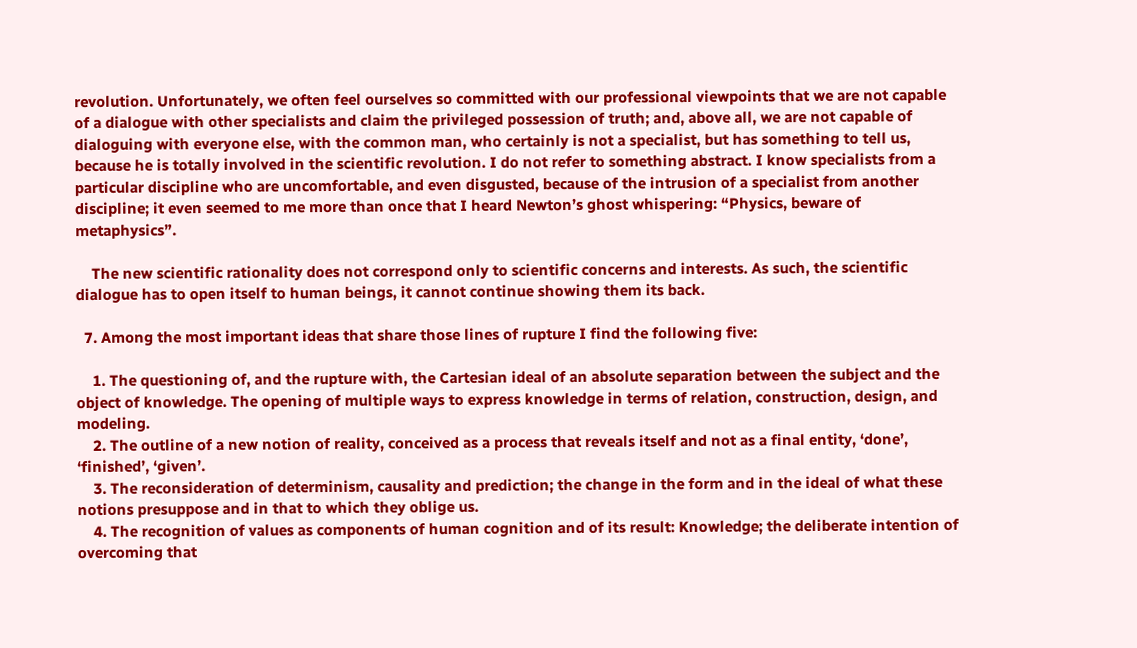revolution. Unfortunately, we often feel ourselves so committed with our professional viewpoints that we are not capable of a dialogue with other specialists and claim the privileged possession of truth; and, above all, we are not capable of dialoguing with everyone else, with the common man, who certainly is not a specialist, but has something to tell us, because he is totally involved in the scientific revolution. I do not refer to something abstract. I know specialists from a particular discipline who are uncomfortable, and even disgusted, because of the intrusion of a specialist from another discipline; it even seemed to me more than once that I heard Newton’s ghost whispering: “Physics, beware of metaphysics”.

    The new scientific rationality does not correspond only to scientific concerns and interests. As such, the scientific dialogue has to open itself to human beings, it cannot continue showing them its back.

  7. Among the most important ideas that share those lines of rupture I find the following five:

    1. The questioning of, and the rupture with, the Cartesian ideal of an absolute separation between the subject and the object of knowledge. The opening of multiple ways to express knowledge in terms of relation, construction, design, and modeling.
    2. The outline of a new notion of reality, conceived as a process that reveals itself and not as a final entity, ‘done’, ‘finished’, ‘given’.
    3. The reconsideration of determinism, causality and prediction; the change in the form and in the ideal of what these notions presuppose and in that to which they oblige us.
    4. The recognition of values as components of human cognition and of its result: Knowledge; the deliberate intention of overcoming that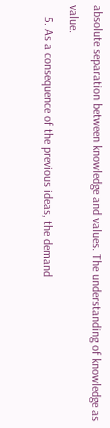absolute separation between knowledge and values. The understanding of knowledge as value.
    5. As a consequence of the previous ideas, the demand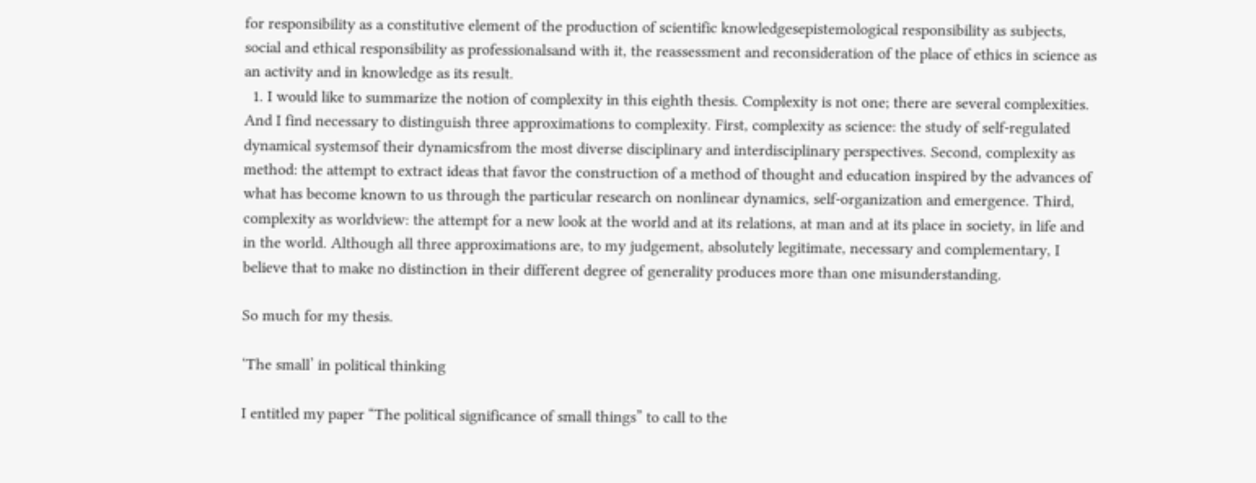for responsibility as a constitutive element of the production of scientific knowledgesepistemological responsibility as subjects, social and ethical responsibility as professionalsand with it, the reassessment and reconsideration of the place of ethics in science as an activity and in knowledge as its result.
  1. I would like to summarize the notion of complexity in this eighth thesis. Complexity is not one; there are several complexities. And I find necessary to distinguish three approximations to complexity. First, complexity as science: the study of self-regulated dynamical systemsof their dynamicsfrom the most diverse disciplinary and interdisciplinary perspectives. Second, complexity as method: the attempt to extract ideas that favor the construction of a method of thought and education inspired by the advances of what has become known to us through the particular research on nonlinear dynamics, self-organization and emergence. Third, complexity as worldview: the attempt for a new look at the world and at its relations, at man and at its place in society, in life and in the world. Although all three approximations are, to my judgement, absolutely legitimate, necessary and complementary, I believe that to make no distinction in their different degree of generality produces more than one misunderstanding.

So much for my thesis.

‘The small’ in political thinking

I entitled my paper “The political significance of small things” to call to the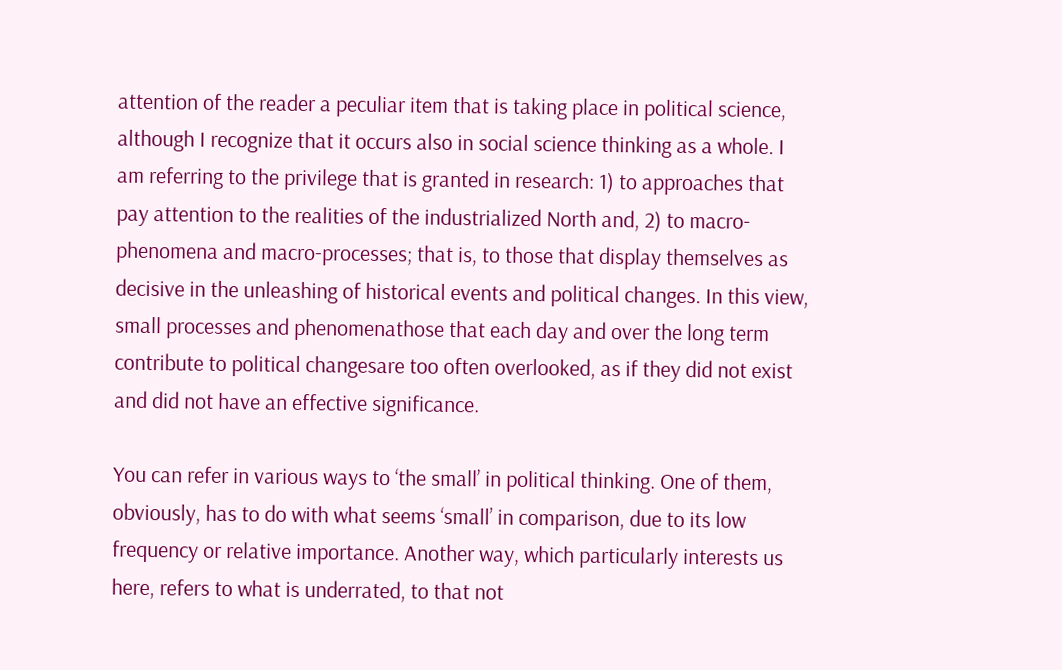attention of the reader a peculiar item that is taking place in political science, although I recognize that it occurs also in social science thinking as a whole. I am referring to the privilege that is granted in research: 1) to approaches that pay attention to the realities of the industrialized North and, 2) to macro-phenomena and macro-processes; that is, to those that display themselves as decisive in the unleashing of historical events and political changes. In this view, small processes and phenomenathose that each day and over the long term contribute to political changesare too often overlooked, as if they did not exist and did not have an effective significance.

You can refer in various ways to ‘the small’ in political thinking. One of them, obviously, has to do with what seems ‘small’ in comparison, due to its low frequency or relative importance. Another way, which particularly interests us here, refers to what is underrated, to that not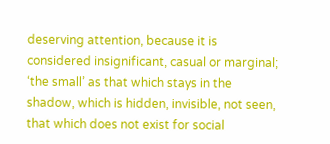deserving attention, because it is considered insignificant, casual or marginal; ‘the small’ as that which stays in the shadow, which is hidden, invisible, not seen, that which does not exist for social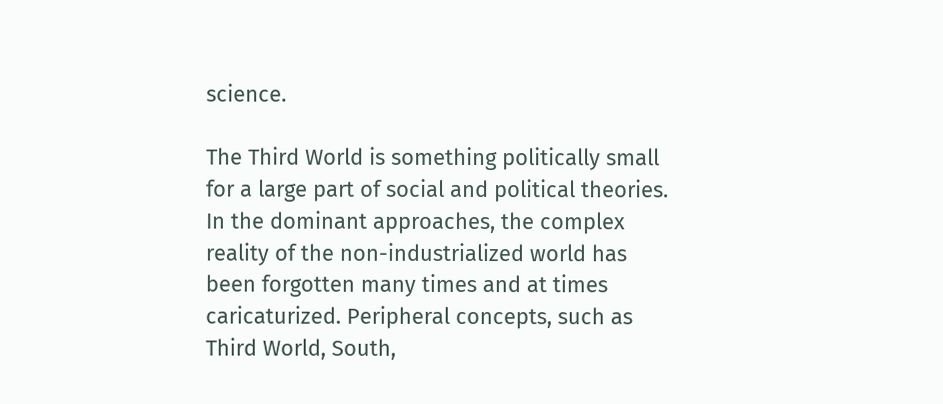science.

The Third World is something politically small for a large part of social and political theories. In the dominant approaches, the complex reality of the non-industrialized world has been forgotten many times and at times caricaturized. Peripheral concepts, such as Third World, South,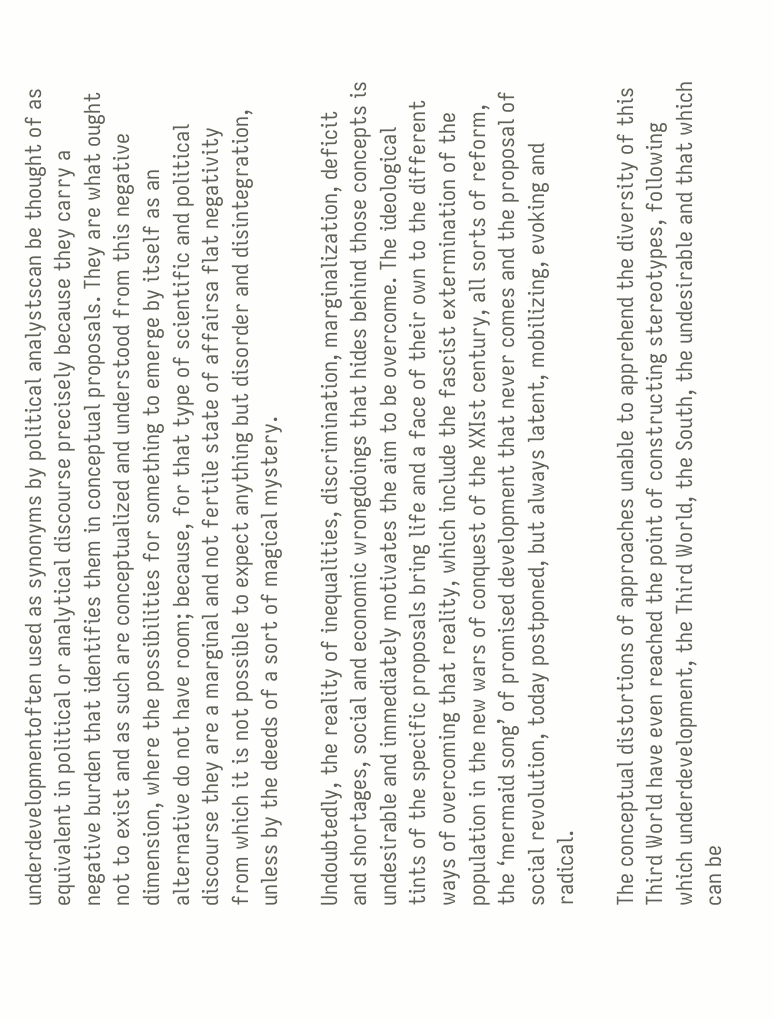underdevelopmentoften used as synonyms by political analystscan be thought of as equivalent in political or analytical discourse precisely because they carry a negative burden that identifies them in conceptual proposals. They are what ought not to exist and as such are conceptualized and understood from this negative dimension, where the possibilities for something to emerge by itself as an alternative do not have room; because, for that type of scientific and political discourse they are a marginal and not fertile state of affairsa flat negativity from which it is not possible to expect anything but disorder and disintegration, unless by the deeds of a sort of magical mystery.

Undoubtedly, the reality of inequalities, discrimination, marginalization, deficit and shortages, social and economic wrongdoings that hides behind those concepts is undesirable and immediately motivates the aim to be overcome. The ideological tints of the specific proposals bring life and a face of their own to the different ways of overcoming that reality, which include the fascist extermination of the population in the new wars of conquest of the XXIst century, all sorts of reform, the ‘mermaid song’ of promised development that never comes and the proposal of social revolution, today postponed, but always latent, mobilizing, evoking and radical.

The conceptual distortions of approaches unable to apprehend the diversity of this Third World have even reached the point of constructing stereotypes, following which underdevelopment, the Third World, the South, the undesirable and that which can be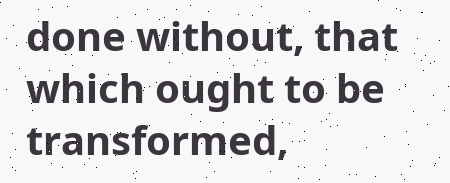done without, that which ought to be transformed,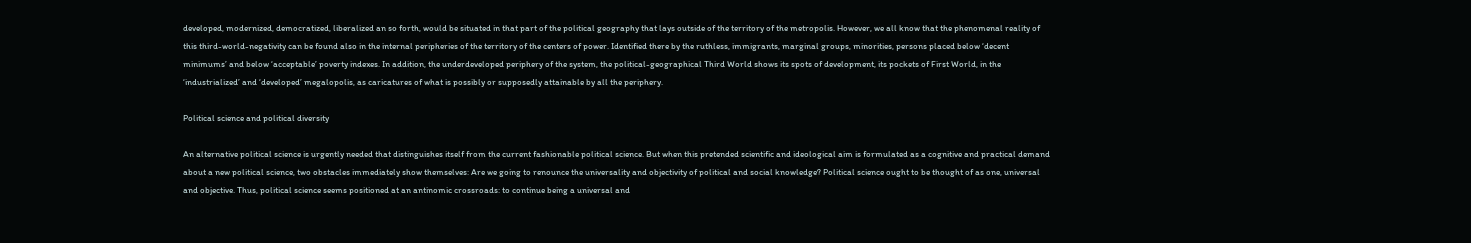developed, modernized, democratized, liberalized an so forth, would be situated in that part of the political geography that lays outside of the territory of the metropolis. However, we all know that the phenomenal reality of this third-world-negativity can be found also in the internal peripheries of the territory of the centers of power. Identified there by the ruthless, immigrants, marginal groups, minorities, persons placed below ‘decent minimums’ and below ‘acceptable’ poverty indexes. In addition, the underdeveloped periphery of the system, the political-geographical Third World shows its spots of development, its pockets of First World, in the ‘industrialized’ and ‘developed’ megalopolis, as caricatures of what is possibly or supposedly attainable by all the periphery.

Political science and political diversity

An alternative political science is urgently needed that distinguishes itself from the current fashionable political science. But when this pretended scientific and ideological aim is formulated as a cognitive and practical demand about a new political science, two obstacles immediately show themselves: Are we going to renounce the universality and objectivity of political and social knowledge? Political science ought to be thought of as one, universal and objective. Thus, political science seems positioned at an antinomic crossroads: to continue being a universal and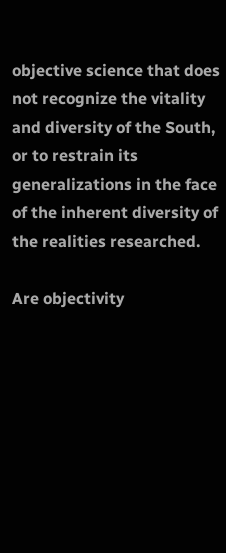objective science that does not recognize the vitality and diversity of the South, or to restrain its generalizations in the face of the inherent diversity of the realities researched.

Are objectivity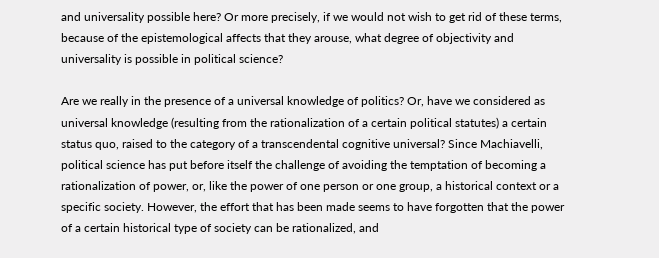and universality possible here? Or more precisely, if we would not wish to get rid of these terms, because of the epistemological affects that they arouse, what degree of objectivity and universality is possible in political science?

Are we really in the presence of a universal knowledge of politics? Or, have we considered as universal knowledge (resulting from the rationalization of a certain political statutes) a certain status quo, raised to the category of a transcendental cognitive universal? Since Machiavelli, political science has put before itself the challenge of avoiding the temptation of becoming a rationalization of power, or, like the power of one person or one group, a historical context or a specific society. However, the effort that has been made seems to have forgotten that the power of a certain historical type of society can be rationalized, and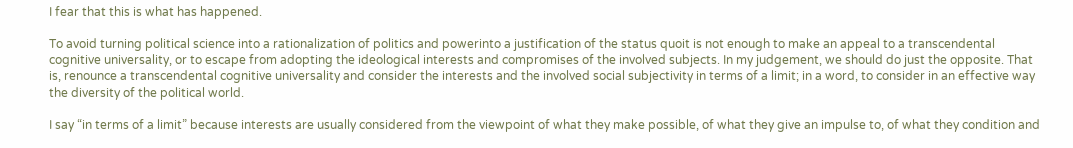I fear that this is what has happened.

To avoid turning political science into a rationalization of politics and powerinto a justification of the status quoit is not enough to make an appeal to a transcendental cognitive universality, or to escape from adopting the ideological interests and compromises of the involved subjects. In my judgement, we should do just the opposite. That is, renounce a transcendental cognitive universality and consider the interests and the involved social subjectivity in terms of a limit; in a word, to consider in an effective way the diversity of the political world.

I say “in terms of a limit” because interests are usually considered from the viewpoint of what they make possible, of what they give an impulse to, of what they condition and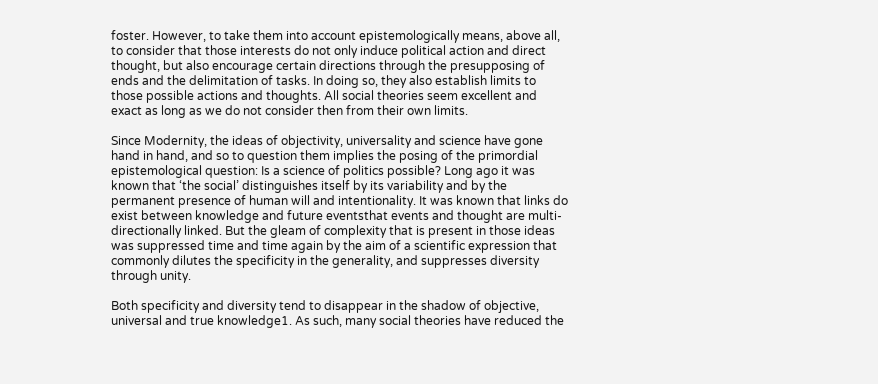foster. However, to take them into account epistemologically means, above all, to consider that those interests do not only induce political action and direct thought, but also encourage certain directions through the presupposing of ends and the delimitation of tasks. In doing so, they also establish limits to those possible actions and thoughts. All social theories seem excellent and exact as long as we do not consider then from their own limits.

Since Modernity, the ideas of objectivity, universality and science have gone hand in hand, and so to question them implies the posing of the primordial epistemological question: Is a science of politics possible? Long ago it was known that ‘the social’ distinguishes itself by its variability and by the permanent presence of human will and intentionality. It was known that links do exist between knowledge and future eventsthat events and thought are multi-directionally linked. But the gleam of complexity that is present in those ideas was suppressed time and time again by the aim of a scientific expression that commonly dilutes the specificity in the generality, and suppresses diversity through unity.

Both specificity and diversity tend to disappear in the shadow of objective, universal and true knowledge1. As such, many social theories have reduced the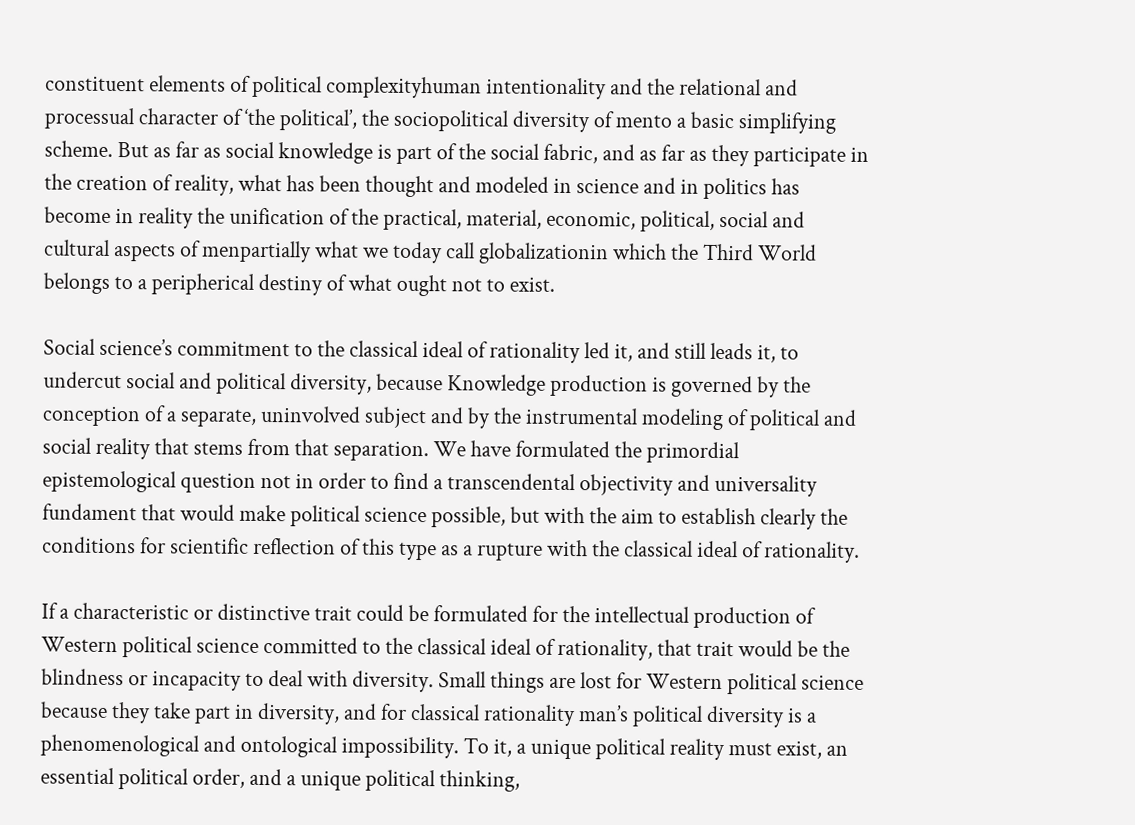constituent elements of political complexityhuman intentionality and the relational and processual character of ‘the political’, the sociopolitical diversity of mento a basic simplifying scheme. But as far as social knowledge is part of the social fabric, and as far as they participate in the creation of reality, what has been thought and modeled in science and in politics has become in reality the unification of the practical, material, economic, political, social and cultural aspects of menpartially what we today call globalizationin which the Third World belongs to a peripherical destiny of what ought not to exist.

Social science’s commitment to the classical ideal of rationality led it, and still leads it, to undercut social and political diversity, because Knowledge production is governed by the conception of a separate, uninvolved subject and by the instrumental modeling of political and social reality that stems from that separation. We have formulated the primordial epistemological question not in order to find a transcendental objectivity and universality fundament that would make political science possible, but with the aim to establish clearly the conditions for scientific reflection of this type as a rupture with the classical ideal of rationality.

If a characteristic or distinctive trait could be formulated for the intellectual production of Western political science committed to the classical ideal of rationality, that trait would be the blindness or incapacity to deal with diversity. Small things are lost for Western political science because they take part in diversity, and for classical rationality man’s political diversity is a phenomenological and ontological impossibility. To it, a unique political reality must exist, an essential political order, and a unique political thinking,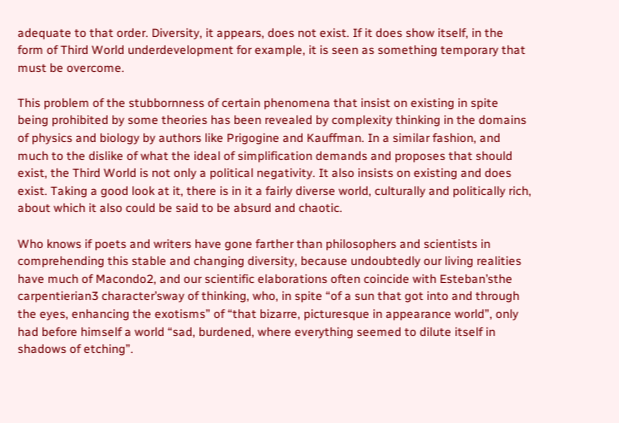adequate to that order. Diversity, it appears, does not exist. If it does show itself, in the form of Third World underdevelopment for example, it is seen as something temporary that must be overcome.

This problem of the stubbornness of certain phenomena that insist on existing in spite being prohibited by some theories has been revealed by complexity thinking in the domains of physics and biology by authors like Prigogine and Kauffman. In a similar fashion, and much to the dislike of what the ideal of simplification demands and proposes that should exist, the Third World is not only a political negativity. It also insists on existing and does exist. Taking a good look at it, there is in it a fairly diverse world, culturally and politically rich, about which it also could be said to be absurd and chaotic.

Who knows if poets and writers have gone farther than philosophers and scientists in comprehending this stable and changing diversity, because undoubtedly our living realities have much of Macondo2, and our scientific elaborations often coincide with Esteban’sthe carpentierian3 character’sway of thinking, who, in spite “of a sun that got into and through the eyes, enhancing the exotisms” of “that bizarre, picturesque in appearance world”, only had before himself a world “sad, burdened, where everything seemed to dilute itself in shadows of etching”.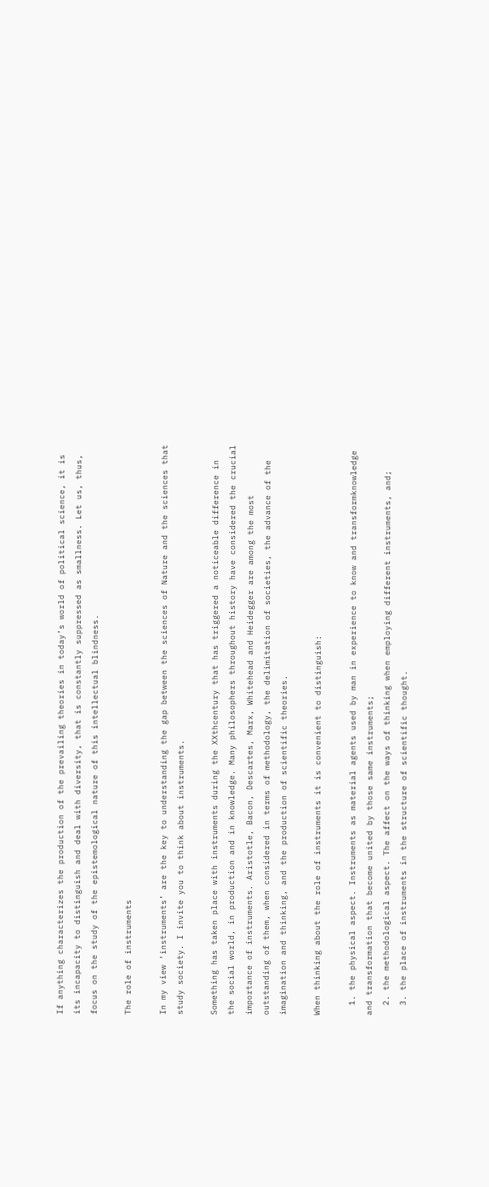If anything characterizes the production of the prevailing theories in today’s world of political science, it is its incapacity to distinguish and deal with diversity, that is constantly suppressed as smallness. Let us, thus, focus on the study of the epistemological nature of this intellectual blindness.

The role of instruments

In my view ‘instruments’ are the key to understanding the gap between the sciences of Nature and the sciences that study society. I invite you to think about instruments.

Something has taken place with instruments during the XXthcentury that has triggered a noticeable difference in the social world, in production and in knowledge. Many philosophers throughout history have considered the crucial importance of instruments. Aristotle, Bacon, Descartes, Marx, Whitehead and Heidegger are among the most outstanding of them, when considered in terms of methodology, the delimitation of societies, the advance of the imagination and thinking, and the production of scientific theories.

When thinking about the role of instruments it is convenient to distinguish:

  1. the physical aspect. Instruments as material agents used by man in experience to know and transformknowledge and transformation that become united by those same instruments;
  2. the methodological aspect. The affect on the ways of thinking when employing different instruments, and;
  3. the place of instruments in the structure of scientific thought.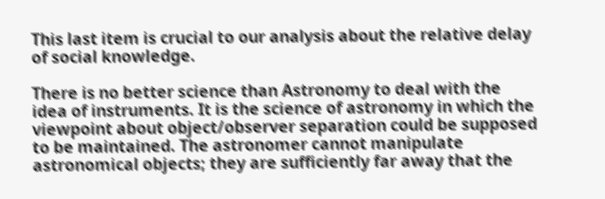This last item is crucial to our analysis about the relative delay of social knowledge.

There is no better science than Astronomy to deal with the idea of instruments. It is the science of astronomy in which the viewpoint about object/observer separation could be supposed to be maintained. The astronomer cannot manipulate astronomical objects; they are sufficiently far away that the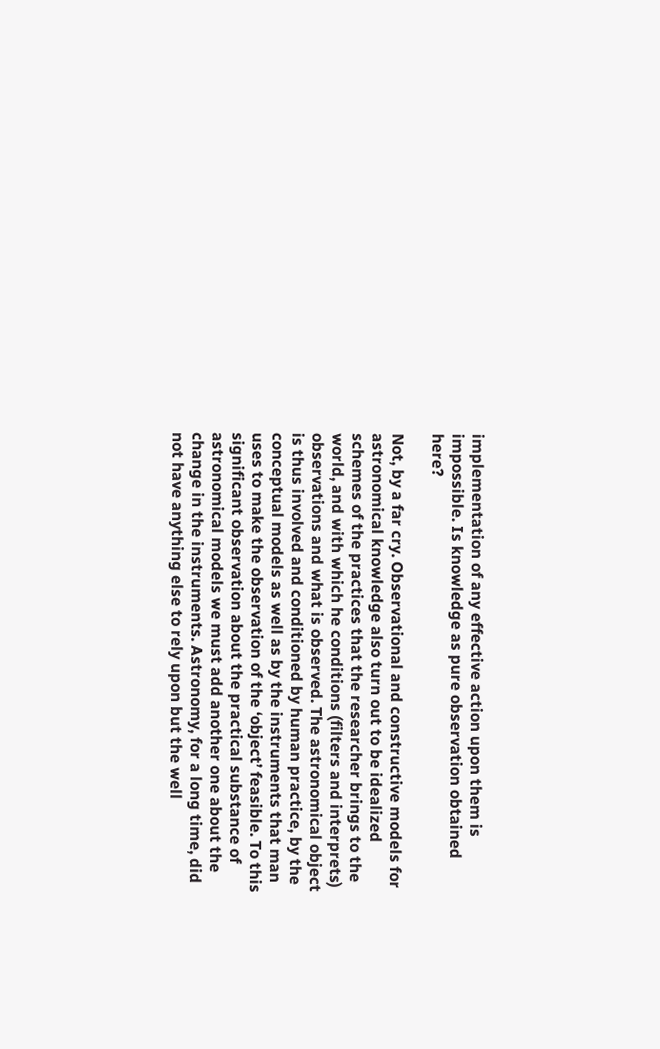implementation of any effective action upon them is impossible. Is knowledge as pure observation obtained here?

Not, by a far cry. Observational and constructive models for astronomical knowledge also turn out to be idealized schemes of the practices that the researcher brings to the world, and with which he conditions (filters and interprets) observations and what is observed. The astronomical object is thus involved and conditioned by human practice, by the conceptual models as well as by the instruments that man uses to make the observation of the ‘object’ feasible. To this significant observation about the practical substance of astronomical models we must add another one about the change in the instruments. Astronomy, for a long time, did not have anything else to rely upon but the well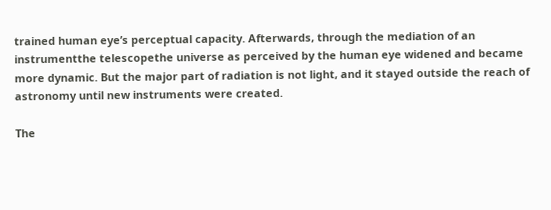trained human eye’s perceptual capacity. Afterwards, through the mediation of an instrumentthe telescopethe universe as perceived by the human eye widened and became more dynamic. But the major part of radiation is not light, and it stayed outside the reach of astronomy until new instruments were created.

The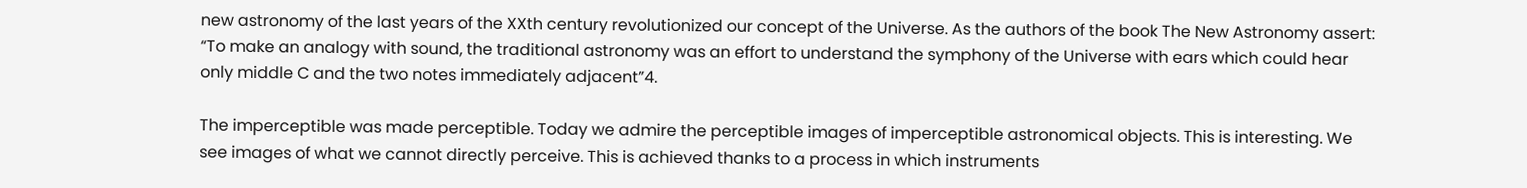new astronomy of the last years of the XXth century revolutionized our concept of the Universe. As the authors of the book The New Astronomy assert: “To make an analogy with sound, the traditional astronomy was an effort to understand the symphony of the Universe with ears which could hear only middle C and the two notes immediately adjacent”4.

The imperceptible was made perceptible. Today we admire the perceptible images of imperceptible astronomical objects. This is interesting. We see images of what we cannot directly perceive. This is achieved thanks to a process in which instruments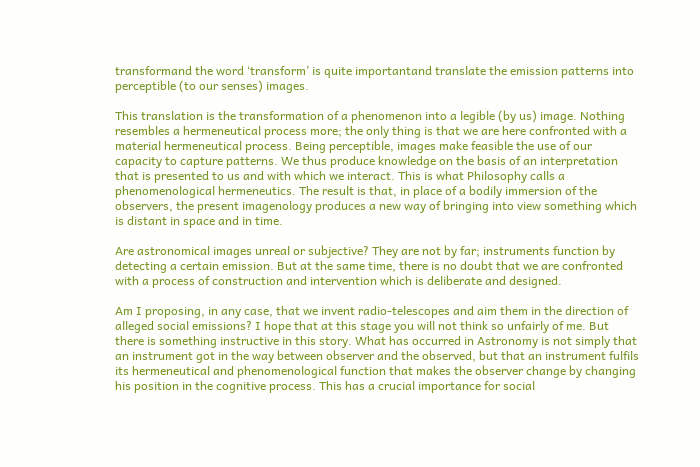transformand the word ‘transform’ is quite importantand translate the emission patterns into perceptible (to our senses) images.

This translation is the transformation of a phenomenon into a legible (by us) image. Nothing resembles a hermeneutical process more; the only thing is that we are here confronted with a material hermeneutical process. Being perceptible, images make feasible the use of our capacity to capture patterns. We thus produce knowledge on the basis of an interpretation that is presented to us and with which we interact. This is what Philosophy calls a phenomenological hermeneutics. The result is that, in place of a bodily immersion of the observers, the present imagenology produces a new way of bringing into view something which is distant in space and in time.

Are astronomical images unreal or subjective? They are not by far; instruments function by detecting a certain emission. But at the same time, there is no doubt that we are confronted with a process of construction and intervention which is deliberate and designed.

Am I proposing, in any case, that we invent radio-telescopes and aim them in the direction of alleged social emissions? I hope that at this stage you will not think so unfairly of me. But there is something instructive in this story. What has occurred in Astronomy is not simply that an instrument got in the way between observer and the observed, but that an instrument fulfils its hermeneutical and phenomenological function that makes the observer change by changing his position in the cognitive process. This has a crucial importance for social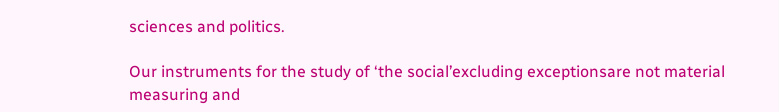sciences and politics.

Our instruments for the study of ‘the social’excluding exceptionsare not material measuring and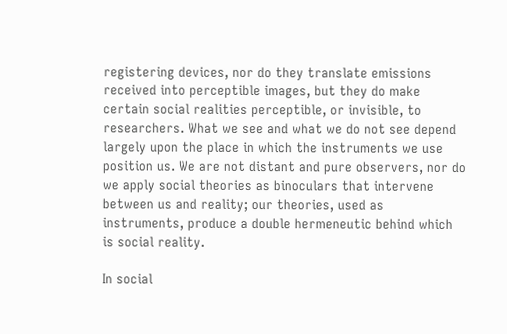registering devices, nor do they translate emissions received into perceptible images, but they do make certain social realities perceptible, or invisible, to researchers. What we see and what we do not see depend largely upon the place in which the instruments we use position us. We are not distant and pure observers, nor do we apply social theories as binoculars that intervene between us and reality; our theories, used as instruments, produce a double hermeneutic behind which is social reality.

In social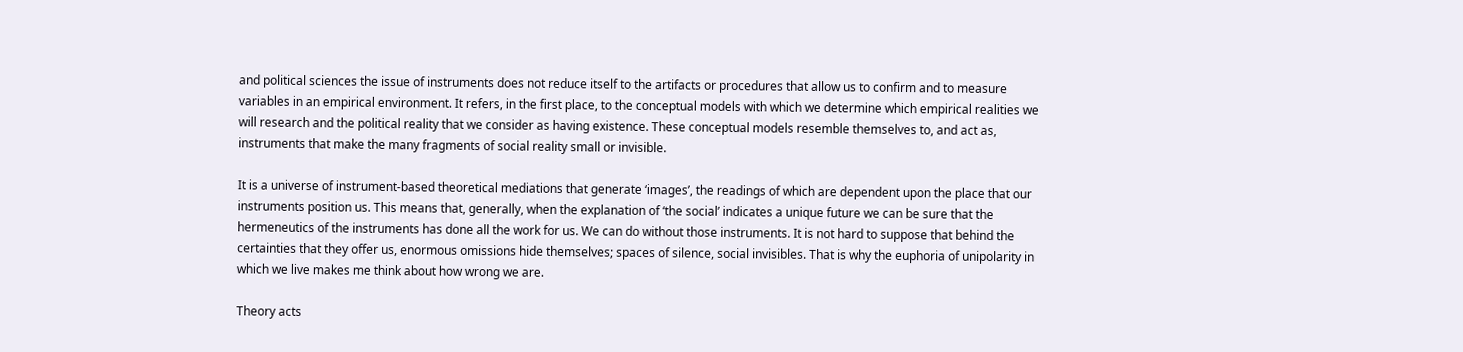and political sciences the issue of instruments does not reduce itself to the artifacts or procedures that allow us to confirm and to measure variables in an empirical environment. It refers, in the first place, to the conceptual models with which we determine which empirical realities we will research and the political reality that we consider as having existence. These conceptual models resemble themselves to, and act as, instruments that make the many fragments of social reality small or invisible.

It is a universe of instrument-based theoretical mediations that generate ‘images’, the readings of which are dependent upon the place that our instruments position us. This means that, generally, when the explanation of ‘the social’ indicates a unique future we can be sure that the hermeneutics of the instruments has done all the work for us. We can do without those instruments. It is not hard to suppose that behind the certainties that they offer us, enormous omissions hide themselves; spaces of silence, social invisibles. That is why the euphoria of unipolarity in which we live makes me think about how wrong we are.

Theory acts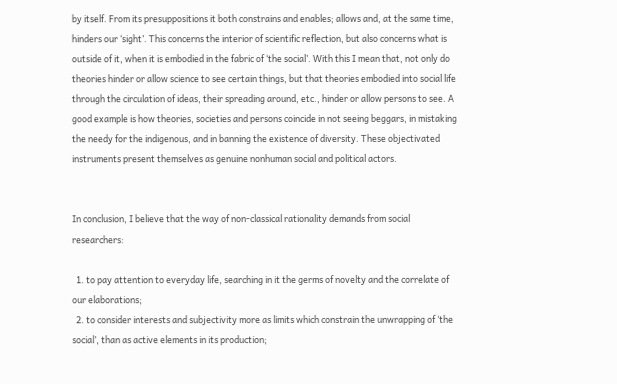by itself. From its presuppositions it both constrains and enables; allows and, at the same time, hinders our ‘sight’. This concerns the interior of scientific reflection, but also concerns what is outside of it, when it is embodied in the fabric of ‘the social’. With this I mean that, not only do theories hinder or allow science to see certain things, but that theories embodied into social life through the circulation of ideas, their spreading around, etc., hinder or allow persons to see. A good example is how theories, societies and persons coincide in not seeing beggars, in mistaking the needy for the indigenous, and in banning the existence of diversity. These objectivated instruments present themselves as genuine nonhuman social and political actors.


In conclusion, I believe that the way of non-classical rationality demands from social researchers:

  1. to pay attention to everyday life, searching in it the germs of novelty and the correlate of our elaborations;
  2. to consider interests and subjectivity more as limits which constrain the unwrapping of ‘the social’, than as active elements in its production;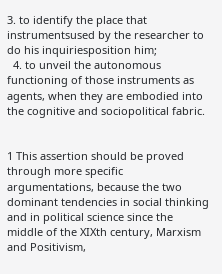3. to identify the place that instrumentsused by the researcher to do his inquiriesposition him;
  4. to unveil the autonomous functioning of those instruments as agents, when they are embodied into the cognitive and sociopolitical fabric.


1 This assertion should be proved through more specific argumentations, because the two dominant tendencies in social thinking and in political science since the middle of the XIXth century, Marxism and Positivism,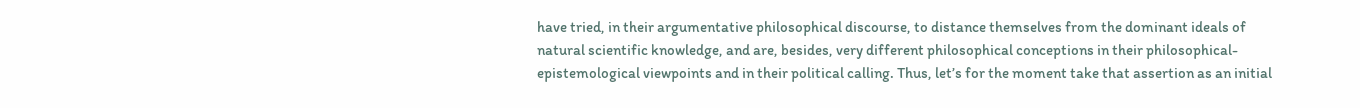have tried, in their argumentative philosophical discourse, to distance themselves from the dominant ideals of natural scientific knowledge, and are, besides, very different philosophical conceptions in their philosophical-epistemological viewpoints and in their political calling. Thus, let’s for the moment take that assertion as an initial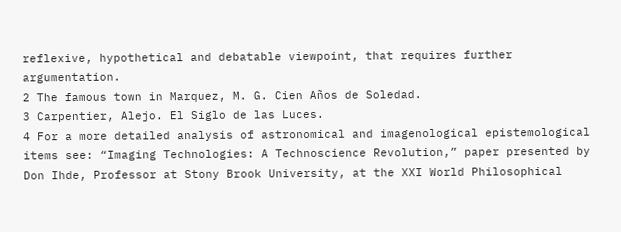reflexive, hypothetical and debatable viewpoint, that requires further argumentation.
2 The famous town in Marquez, M. G. Cien Años de Soledad.
3 Carpentier, Alejo. El Siglo de las Luces.
4 For a more detailed analysis of astronomical and imagenological epistemological items see: “Imaging Technologies: A Technoscience Revolution,” paper presented by Don Ihde, Professor at Stony Brook University, at the XXI World Philosophical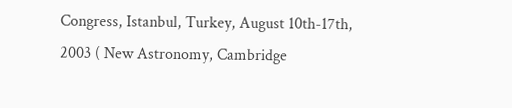Congress, Istanbul, Turkey, August 10th-17th, 2003 ( New Astronomy, Cambridge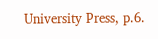University Press, p.6.